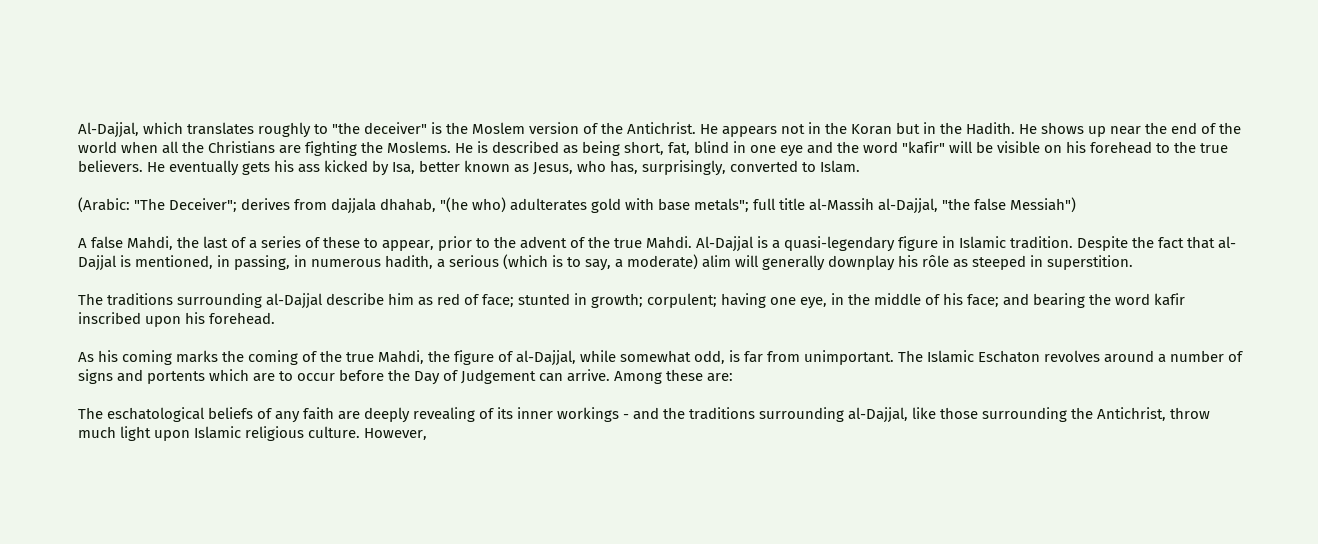Al-Dajjal, which translates roughly to "the deceiver" is the Moslem version of the Antichrist. He appears not in the Koran but in the Hadith. He shows up near the end of the world when all the Christians are fighting the Moslems. He is described as being short, fat, blind in one eye and the word "kafir" will be visible on his forehead to the true believers. He eventually gets his ass kicked by Isa, better known as Jesus, who has, surprisingly, converted to Islam.

(Arabic: "The Deceiver"; derives from dajjala dhahab, "(he who) adulterates gold with base metals"; full title al-Massih al-Dajjal, "the false Messiah")

A false Mahdi, the last of a series of these to appear, prior to the advent of the true Mahdi. Al-Dajjal is a quasi-legendary figure in Islamic tradition. Despite the fact that al-Dajjal is mentioned, in passing, in numerous hadith, a serious (which is to say, a moderate) alim will generally downplay his rôle as steeped in superstition.

The traditions surrounding al-Dajjal describe him as red of face; stunted in growth; corpulent; having one eye, in the middle of his face; and bearing the word kafir inscribed upon his forehead.

As his coming marks the coming of the true Mahdi, the figure of al-Dajjal, while somewhat odd, is far from unimportant. The Islamic Eschaton revolves around a number of signs and portents which are to occur before the Day of Judgement can arrive. Among these are:

The eschatological beliefs of any faith are deeply revealing of its inner workings - and the traditions surrounding al-Dajjal, like those surrounding the Antichrist, throw much light upon Islamic religious culture. However,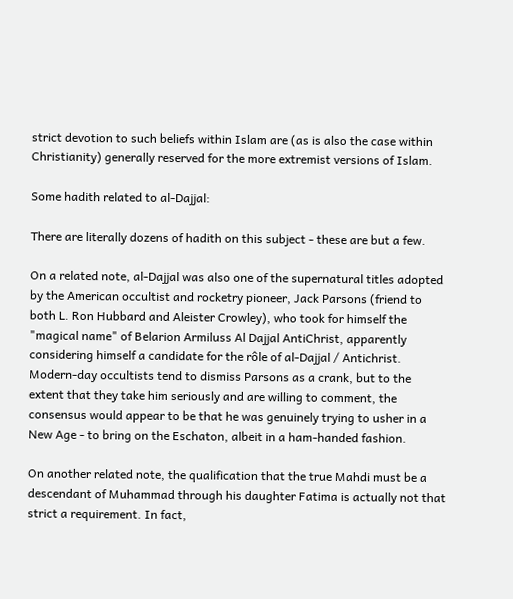strict devotion to such beliefs within Islam are (as is also the case within Christianity) generally reserved for the more extremist versions of Islam.

Some hadith related to al-Dajjal:

There are literally dozens of hadith on this subject - these are but a few.

On a related note, al-Dajjal was also one of the supernatural titles adopted by the American occultist and rocketry pioneer, Jack Parsons (friend to both L. Ron Hubbard and Aleister Crowley), who took for himself the "magical name" of Belarion Armiluss Al Dajjal AntiChrist, apparently considering himself a candidate for the rôle of al-Dajjal / Antichrist. Modern-day occultists tend to dismiss Parsons as a crank, but to the extent that they take him seriously and are willing to comment, the consensus would appear to be that he was genuinely trying to usher in a New Age - to bring on the Eschaton, albeit in a ham-handed fashion.

On another related note, the qualification that the true Mahdi must be a descendant of Muhammad through his daughter Fatima is actually not that strict a requirement. In fact,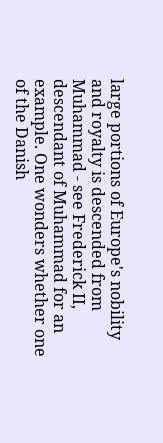large portions of Europe's nobility and royalty is descended from Muhammad - see Frederick II, descendant of Muhammad for an example. One wonders whether one of the Danish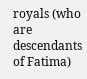royals (who are descendants of Fatima)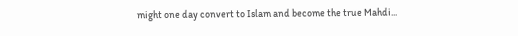might one day convert to Islam and become the true Mahdi...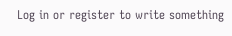Log in or register to write something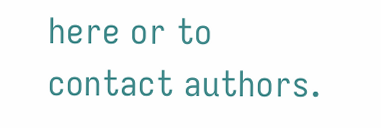here or to contact authors.